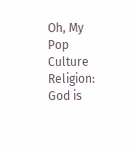Oh, My Pop Culture Religion: God is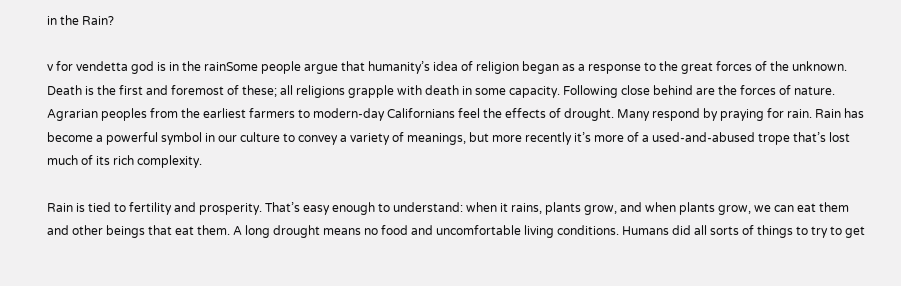in the Rain?

v for vendetta god is in the rainSome people argue that humanity’s idea of religion began as a response to the great forces of the unknown. Death is the first and foremost of these; all religions grapple with death in some capacity. Following close behind are the forces of nature. Agrarian peoples from the earliest farmers to modern-day Californians feel the effects of drought. Many respond by praying for rain. Rain has become a powerful symbol in our culture to convey a variety of meanings, but more recently it’s more of a used-and-abused trope that’s lost much of its rich complexity.

Rain is tied to fertility and prosperity. That’s easy enough to understand: when it rains, plants grow, and when plants grow, we can eat them and other beings that eat them. A long drought means no food and uncomfortable living conditions. Humans did all sorts of things to try to get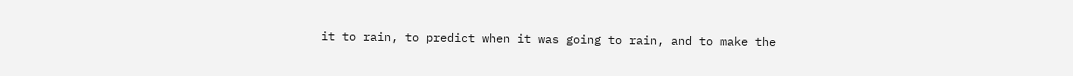it to rain, to predict when it was going to rain, and to make the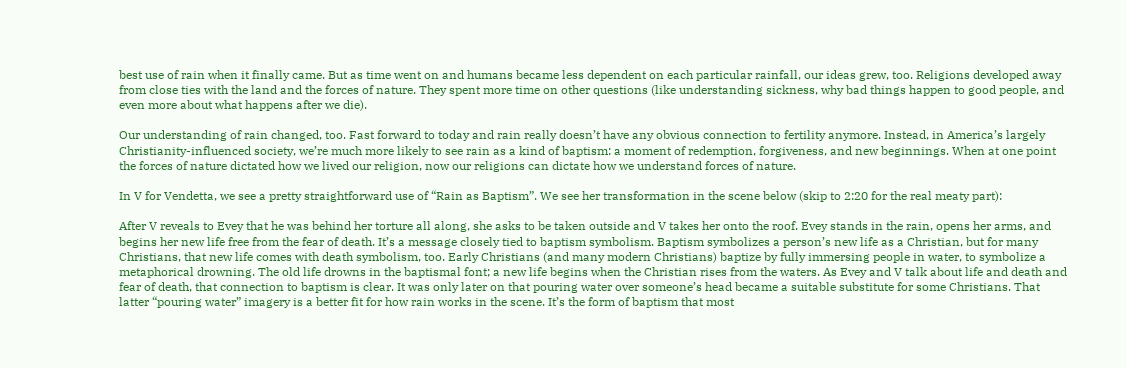best use of rain when it finally came. But as time went on and humans became less dependent on each particular rainfall, our ideas grew, too. Religions developed away from close ties with the land and the forces of nature. They spent more time on other questions (like understanding sickness, why bad things happen to good people, and even more about what happens after we die).

Our understanding of rain changed, too. Fast forward to today and rain really doesn’t have any obvious connection to fertility anymore. Instead, in America’s largely Christianity-influenced society, we’re much more likely to see rain as a kind of baptism: a moment of redemption, forgiveness, and new beginnings. When at one point the forces of nature dictated how we lived our religion, now our religions can dictate how we understand forces of nature.

In V for Vendetta, we see a pretty straightforward use of “Rain as Baptism”. We see her transformation in the scene below (skip to 2:20 for the real meaty part):

After V reveals to Evey that he was behind her torture all along, she asks to be taken outside and V takes her onto the roof. Evey stands in the rain, opens her arms, and begins her new life free from the fear of death. It’s a message closely tied to baptism symbolism. Baptism symbolizes a person’s new life as a Christian, but for many Christians, that new life comes with death symbolism, too. Early Christians (and many modern Christians) baptize by fully immersing people in water, to symbolize a metaphorical drowning. The old life drowns in the baptismal font; a new life begins when the Christian rises from the waters. As Evey and V talk about life and death and fear of death, that connection to baptism is clear. It was only later on that pouring water over someone’s head became a suitable substitute for some Christians. That latter “pouring water” imagery is a better fit for how rain works in the scene. It’s the form of baptism that most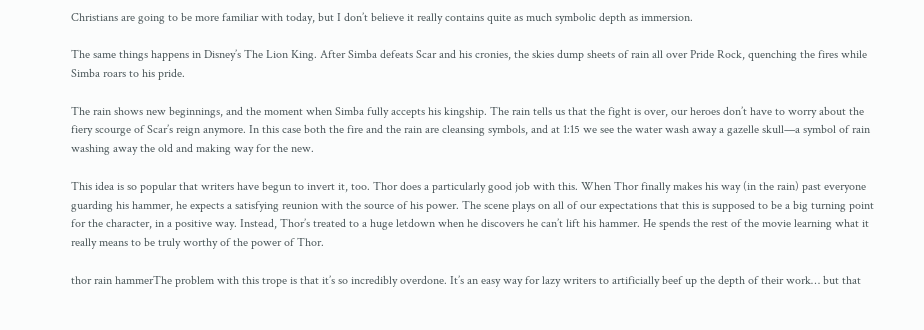Christians are going to be more familiar with today, but I don’t believe it really contains quite as much symbolic depth as immersion.

The same things happens in Disney’s The Lion King. After Simba defeats Scar and his cronies, the skies dump sheets of rain all over Pride Rock, quenching the fires while Simba roars to his pride.

The rain shows new beginnings, and the moment when Simba fully accepts his kingship. The rain tells us that the fight is over, our heroes don’t have to worry about the fiery scourge of Scar’s reign anymore. In this case both the fire and the rain are cleansing symbols, and at 1:15 we see the water wash away a gazelle skull—a symbol of rain washing away the old and making way for the new.

This idea is so popular that writers have begun to invert it, too. Thor does a particularly good job with this. When Thor finally makes his way (in the rain) past everyone guarding his hammer, he expects a satisfying reunion with the source of his power. The scene plays on all of our expectations that this is supposed to be a big turning point for the character, in a positive way. Instead, Thor’s treated to a huge letdown when he discovers he can’t lift his hammer. He spends the rest of the movie learning what it really means to be truly worthy of the power of Thor.

thor rain hammerThe problem with this trope is that it’s so incredibly overdone. It’s an easy way for lazy writers to artificially beef up the depth of their work… but that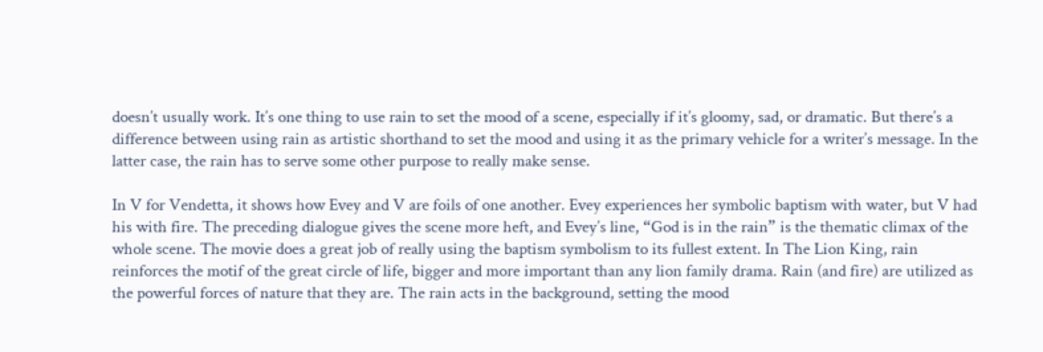doesn’t usually work. It’s one thing to use rain to set the mood of a scene, especially if it’s gloomy, sad, or dramatic. But there’s a difference between using rain as artistic shorthand to set the mood and using it as the primary vehicle for a writer’s message. In the latter case, the rain has to serve some other purpose to really make sense.

In V for Vendetta, it shows how Evey and V are foils of one another. Evey experiences her symbolic baptism with water, but V had his with fire. The preceding dialogue gives the scene more heft, and Evey’s line, “God is in the rain” is the thematic climax of the whole scene. The movie does a great job of really using the baptism symbolism to its fullest extent. In The Lion King, rain reinforces the motif of the great circle of life, bigger and more important than any lion family drama. Rain (and fire) are utilized as the powerful forces of nature that they are. The rain acts in the background, setting the mood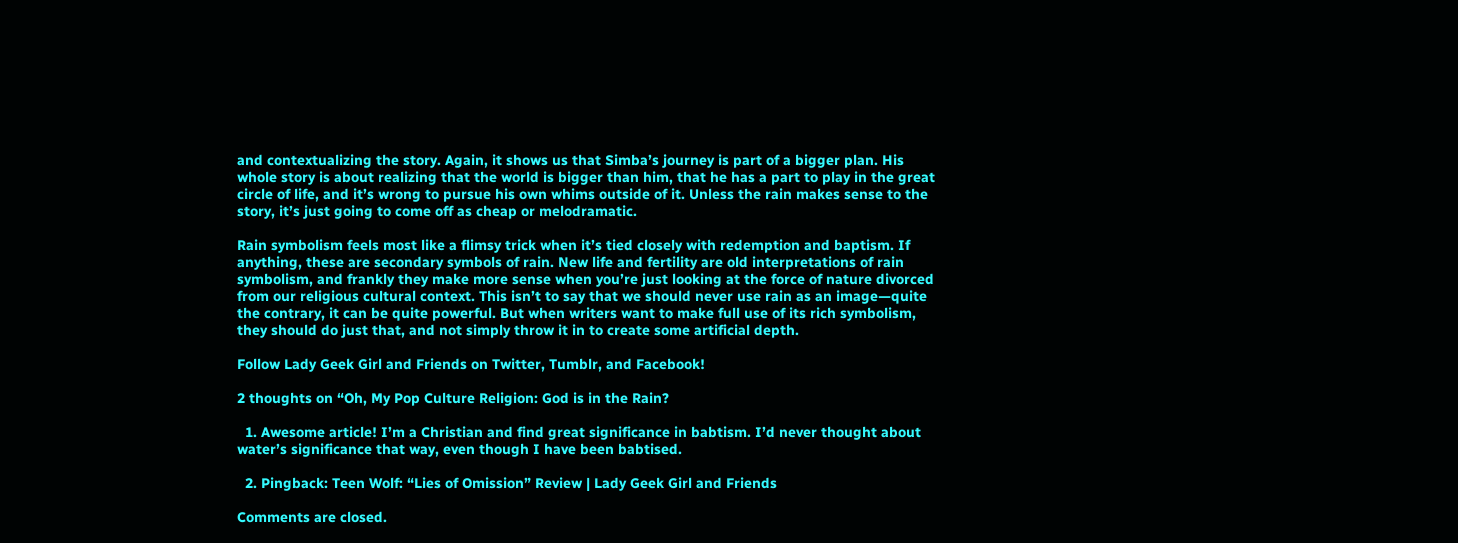and contextualizing the story. Again, it shows us that Simba’s journey is part of a bigger plan. His whole story is about realizing that the world is bigger than him, that he has a part to play in the great circle of life, and it’s wrong to pursue his own whims outside of it. Unless the rain makes sense to the story, it’s just going to come off as cheap or melodramatic.

Rain symbolism feels most like a flimsy trick when it’s tied closely with redemption and baptism. If anything, these are secondary symbols of rain. New life and fertility are old interpretations of rain symbolism, and frankly they make more sense when you’re just looking at the force of nature divorced from our religious cultural context. This isn’t to say that we should never use rain as an image—quite the contrary, it can be quite powerful. But when writers want to make full use of its rich symbolism, they should do just that, and not simply throw it in to create some artificial depth.

Follow Lady Geek Girl and Friends on Twitter, Tumblr, and Facebook!

2 thoughts on “Oh, My Pop Culture Religion: God is in the Rain?

  1. Awesome article! I’m a Christian and find great significance in babtism. I’d never thought about water’s significance that way, even though I have been babtised.

  2. Pingback: Teen Wolf: “Lies of Omission” Review | Lady Geek Girl and Friends

Comments are closed.